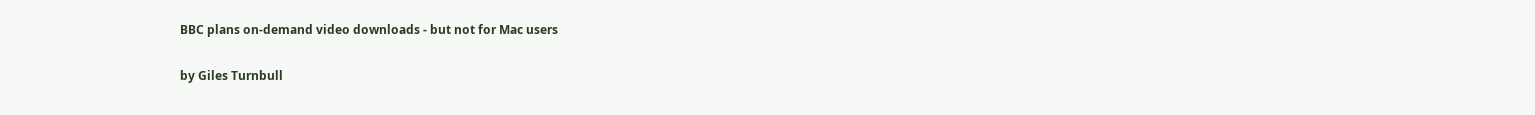BBC plans on-demand video downloads - but not for Mac users

by Giles Turnbull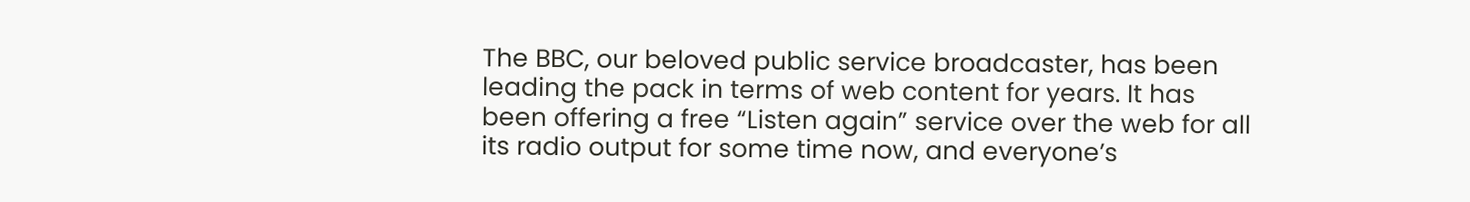The BBC, our beloved public service broadcaster, has been leading the pack in terms of web content for years. It has been offering a free “Listen again” service over the web for all its radio output for some time now, and everyone’s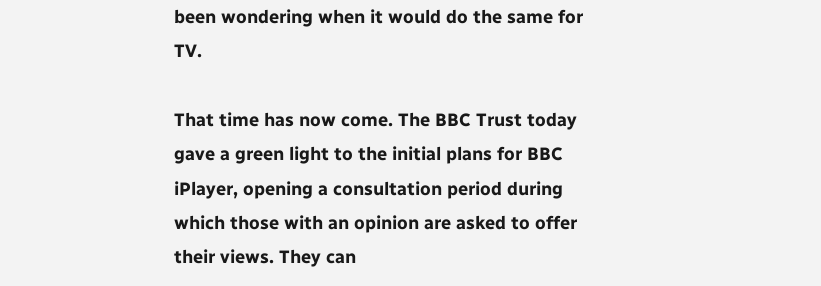been wondering when it would do the same for TV.

That time has now come. The BBC Trust today gave a green light to the initial plans for BBC iPlayer, opening a consultation period during which those with an opinion are asked to offer their views. They can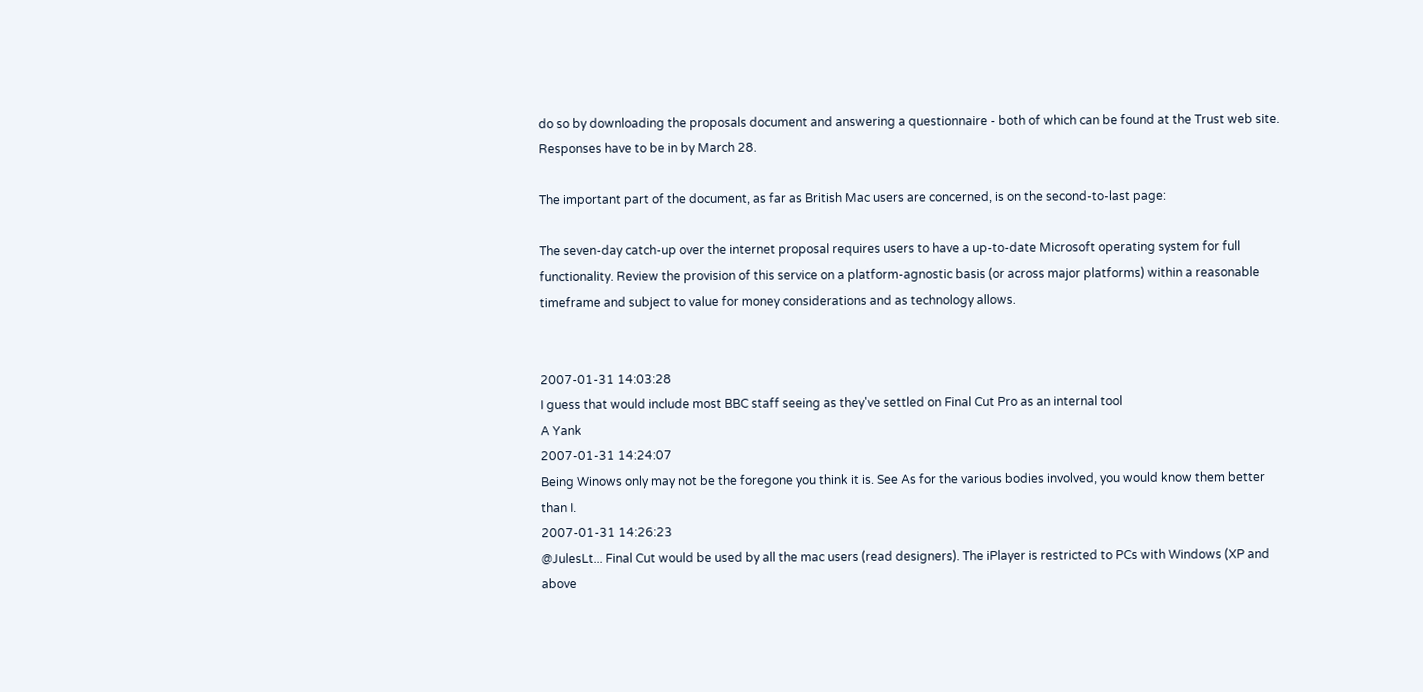do so by downloading the proposals document and answering a questionnaire - both of which can be found at the Trust web site. Responses have to be in by March 28.

The important part of the document, as far as British Mac users are concerned, is on the second-to-last page:

The seven-day catch-up over the internet proposal requires users to have a up-to-date Microsoft operating system for full functionality. Review the provision of this service on a platform-agnostic basis (or across major platforms) within a reasonable timeframe and subject to value for money considerations and as technology allows.


2007-01-31 14:03:28
I guess that would include most BBC staff seeing as they've settled on Final Cut Pro as an internal tool
A Yank
2007-01-31 14:24:07
Being Winows only may not be the foregone you think it is. See As for the various bodies involved, you would know them better than I.
2007-01-31 14:26:23
@JulesLt... Final Cut would be used by all the mac users (read designers). The iPlayer is restricted to PCs with Windows (XP and above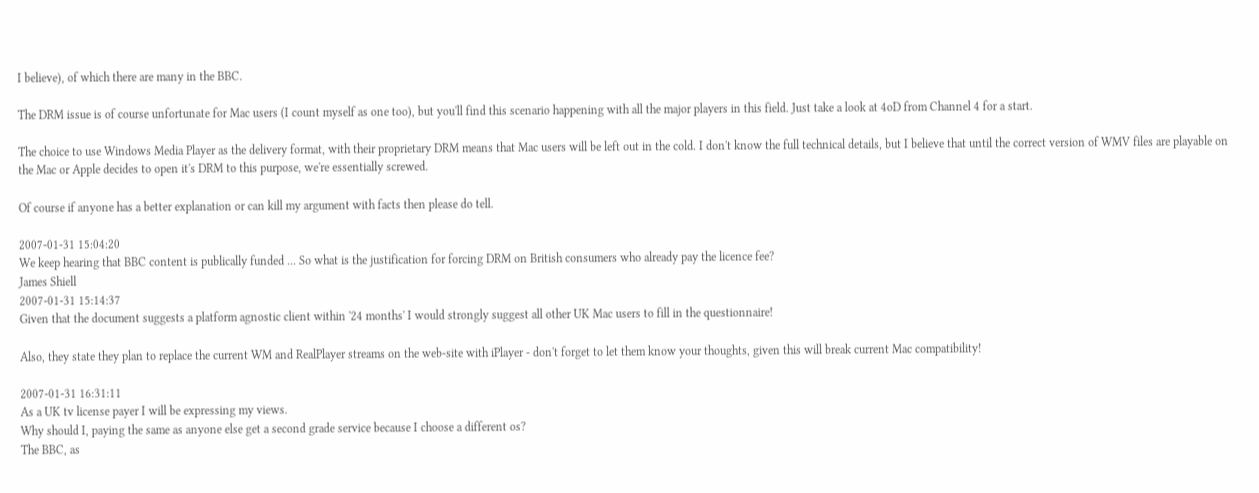I believe), of which there are many in the BBC.

The DRM issue is of course unfortunate for Mac users (I count myself as one too), but you'll find this scenario happening with all the major players in this field. Just take a look at 4oD from Channel 4 for a start.

The choice to use Windows Media Player as the delivery format, with their proprietary DRM means that Mac users will be left out in the cold. I don't know the full technical details, but I believe that until the correct version of WMV files are playable on the Mac or Apple decides to open it's DRM to this purpose, we're essentially screwed.

Of course if anyone has a better explanation or can kill my argument with facts then please do tell.

2007-01-31 15:04:20
We keep hearing that BBC content is publically funded ... So what is the justification for forcing DRM on British consumers who already pay the licence fee?
James Shiell
2007-01-31 15:14:37
Given that the document suggests a platform agnostic client within '24 months' I would strongly suggest all other UK Mac users to fill in the questionnaire!

Also, they state they plan to replace the current WM and RealPlayer streams on the web-site with iPlayer - don't forget to let them know your thoughts, given this will break current Mac compatibility!

2007-01-31 16:31:11
As a UK tv license payer I will be expressing my views.
Why should I, paying the same as anyone else get a second grade service because I choose a different os?
The BBC, as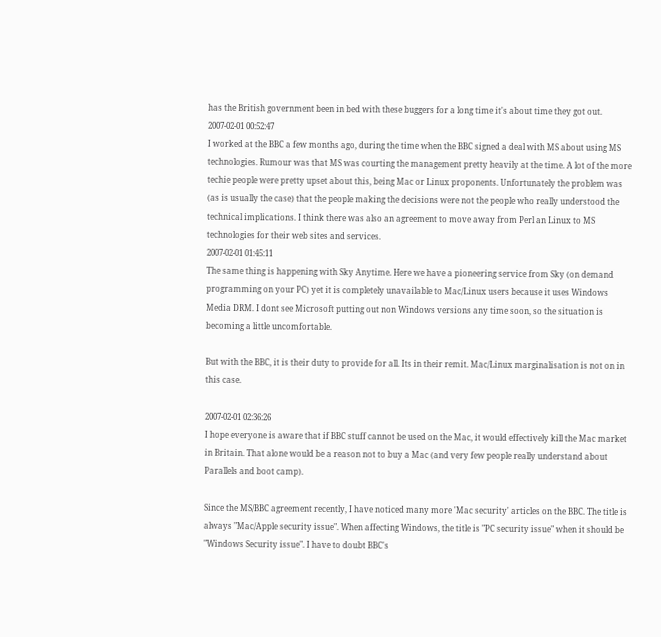has the British government been in bed with these buggers for a long time it's about time they got out.
2007-02-01 00:52:47
I worked at the BBC a few months ago, during the time when the BBC signed a deal with MS about using MS technologies. Rumour was that MS was courting the management pretty heavily at the time. A lot of the more techie people were pretty upset about this, being Mac or Linux proponents. Unfortunately the problem was (as is usually the case) that the people making the decisions were not the people who really understood the technical implications. I think there was also an agreement to move away from Perl an Linux to MS technologies for their web sites and services.
2007-02-01 01:45:11
The same thing is happening with Sky Anytime. Here we have a pioneering service from Sky (on demand programming on your PC) yet it is completely unavailable to Mac/Linux users because it uses Windows Media DRM. I dont see Microsoft putting out non Windows versions any time soon, so the situation is becoming a little uncomfortable.

But with the BBC, it is their duty to provide for all. Its in their remit. Mac/Linux marginalisation is not on in this case.

2007-02-01 02:36:26
I hope everyone is aware that if BBC stuff cannot be used on the Mac, it would effectively kill the Mac market in Britain. That alone would be a reason not to buy a Mac (and very few people really understand about Parallels and boot camp).

Since the MS/BBC agreement recently, I have noticed many more 'Mac security' articles on the BBC. The title is always "Mac/Apple security issue". When affecting Windows, the title is "PC security issue" when it should be "Windows Security issue". I have to doubt BBC's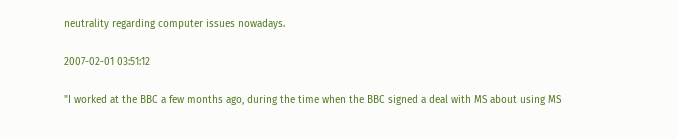neutrality regarding computer issues nowadays.

2007-02-01 03:51:12

"I worked at the BBC a few months ago, during the time when the BBC signed a deal with MS about using MS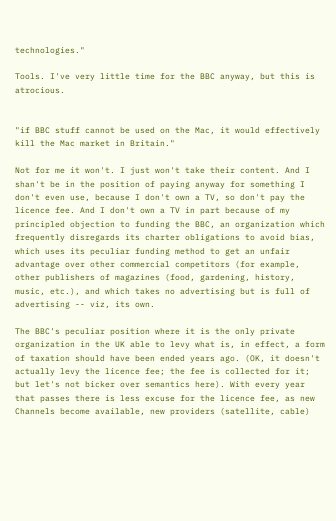technologies."

Tools. I've very little time for the BBC anyway, but this is atrocious.


"if BBC stuff cannot be used on the Mac, it would effectively kill the Mac market in Britain."

Not for me it won't. I just won't take their content. And I shan't be in the position of paying anyway for something I don't even use, because I don't own a TV, so don't pay the licence fee. And I don't own a TV in part because of my principled objection to funding the BBC, an organization which frequently disregards its charter obligations to avoid bias, which uses its peculiar funding method to get an unfair advantage over other commercial competitors (for example, other publishers of magazines (food, gardening, history, music, etc.), and which takes no advertising but is full of advertising -- viz, its own.

The BBC's peculiar position where it is the only private organization in the UK able to levy what is, in effect, a form of taxation should have been ended years ago. (OK, it doesn't actually levy the licence fee; the fee is collected for it; but let's not bicker over semantics here). With every year that passes there is less excuse for the licence fee, as new Channels become available, new providers (satellite, cable)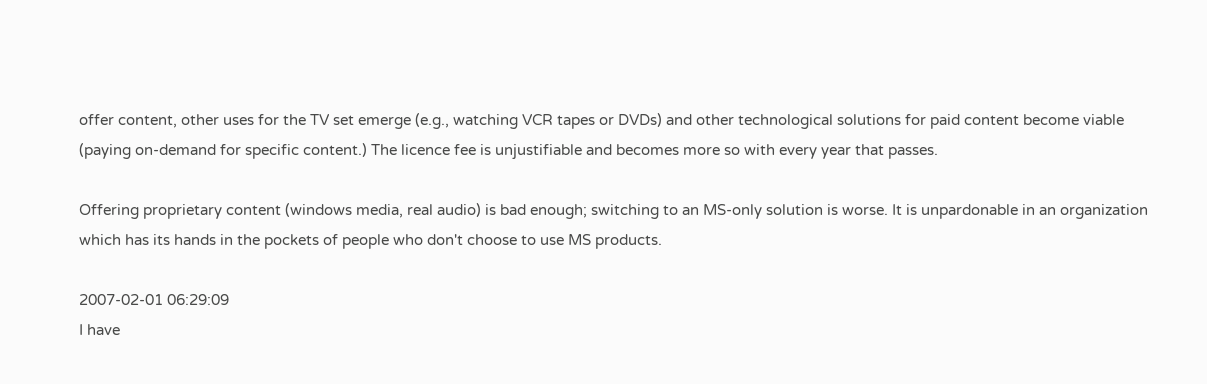offer content, other uses for the TV set emerge (e.g., watching VCR tapes or DVDs) and other technological solutions for paid content become viable (paying on-demand for specific content.) The licence fee is unjustifiable and becomes more so with every year that passes.

Offering proprietary content (windows media, real audio) is bad enough; switching to an MS-only solution is worse. It is unpardonable in an organization which has its hands in the pockets of people who don't choose to use MS products.

2007-02-01 06:29:09
I have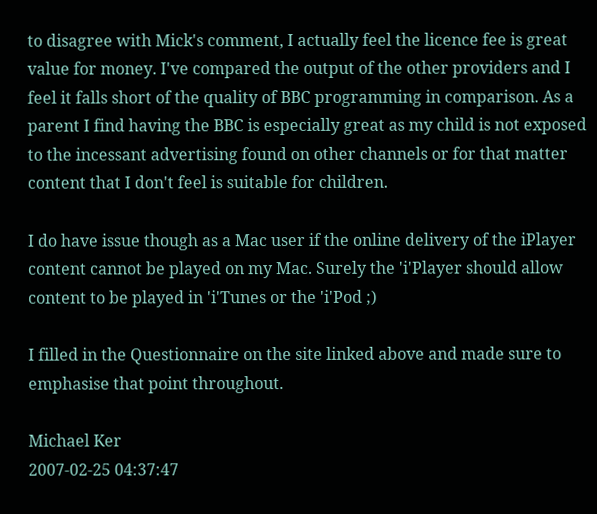to disagree with Mick's comment, I actually feel the licence fee is great value for money. I've compared the output of the other providers and I feel it falls short of the quality of BBC programming in comparison. As a parent I find having the BBC is especially great as my child is not exposed to the incessant advertising found on other channels or for that matter content that I don't feel is suitable for children.

I do have issue though as a Mac user if the online delivery of the iPlayer content cannot be played on my Mac. Surely the 'i'Player should allow content to be played in 'i'Tunes or the 'i'Pod ;)

I filled in the Questionnaire on the site linked above and made sure to emphasise that point throughout.

Michael Ker
2007-02-25 04:37:47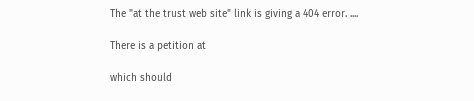The "at the trust web site" link is giving a 404 error. ....

There is a petition at

which should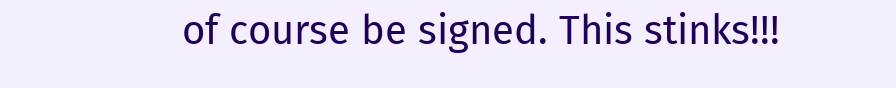of course be signed. This stinks!!!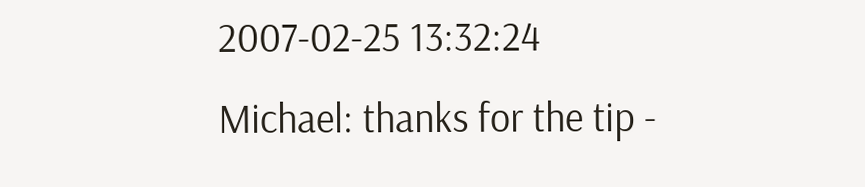2007-02-25 13:32:24
Michael: thanks for the tip -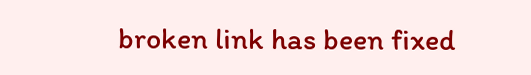broken link has been fixed